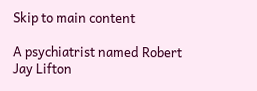Skip to main content

A psychiatrist named Robert Jay Lifton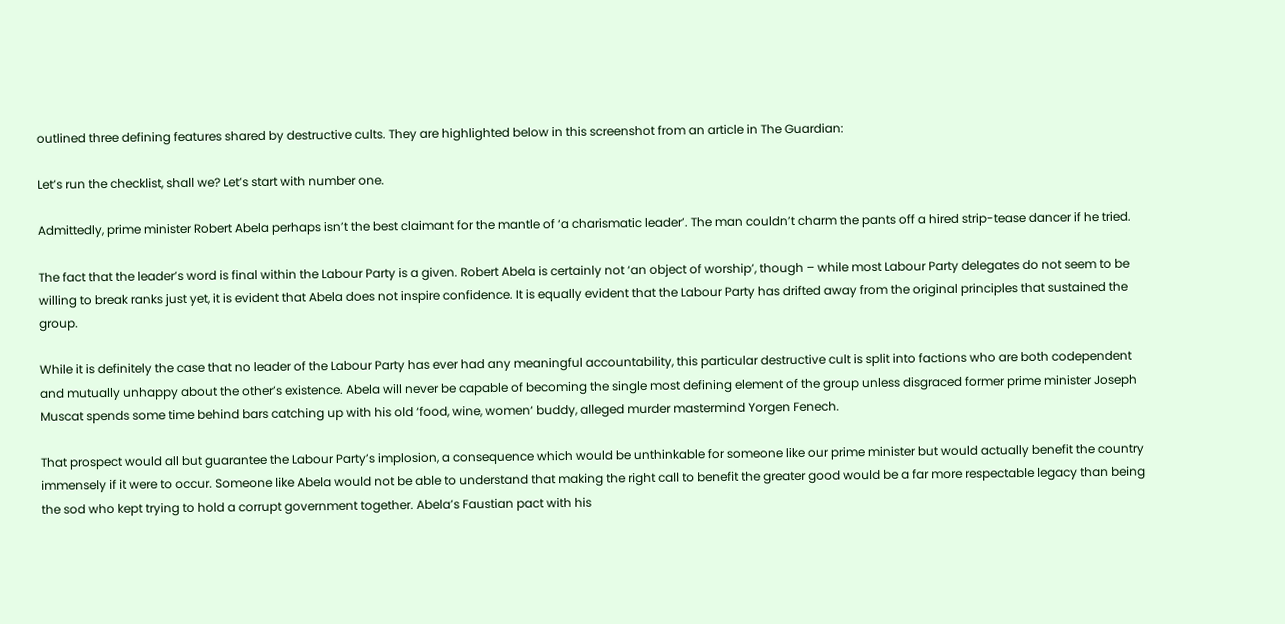outlined three defining features shared by destructive cults. They are highlighted below in this screenshot from an article in The Guardian:

Let’s run the checklist, shall we? Let’s start with number one.

Admittedly, prime minister Robert Abela perhaps isn’t the best claimant for the mantle of ‘a charismatic leader’. The man couldn’t charm the pants off a hired strip-tease dancer if he tried.

The fact that the leader’s word is final within the Labour Party is a given. Robert Abela is certainly not ‘an object of worship’, though – while most Labour Party delegates do not seem to be willing to break ranks just yet, it is evident that Abela does not inspire confidence. It is equally evident that the Labour Party has drifted away from the original principles that sustained the group.

While it is definitely the case that no leader of the Labour Party has ever had any meaningful accountability, this particular destructive cult is split into factions who are both codependent and mutually unhappy about the other’s existence. Abela will never be capable of becoming the single most defining element of the group unless disgraced former prime minister Joseph Muscat spends some time behind bars catching up with his old ‘food, wine, women‘ buddy, alleged murder mastermind Yorgen Fenech.

That prospect would all but guarantee the Labour Party’s implosion, a consequence which would be unthinkable for someone like our prime minister but would actually benefit the country immensely if it were to occur. Someone like Abela would not be able to understand that making the right call to benefit the greater good would be a far more respectable legacy than being the sod who kept trying to hold a corrupt government together. Abela’s Faustian pact with his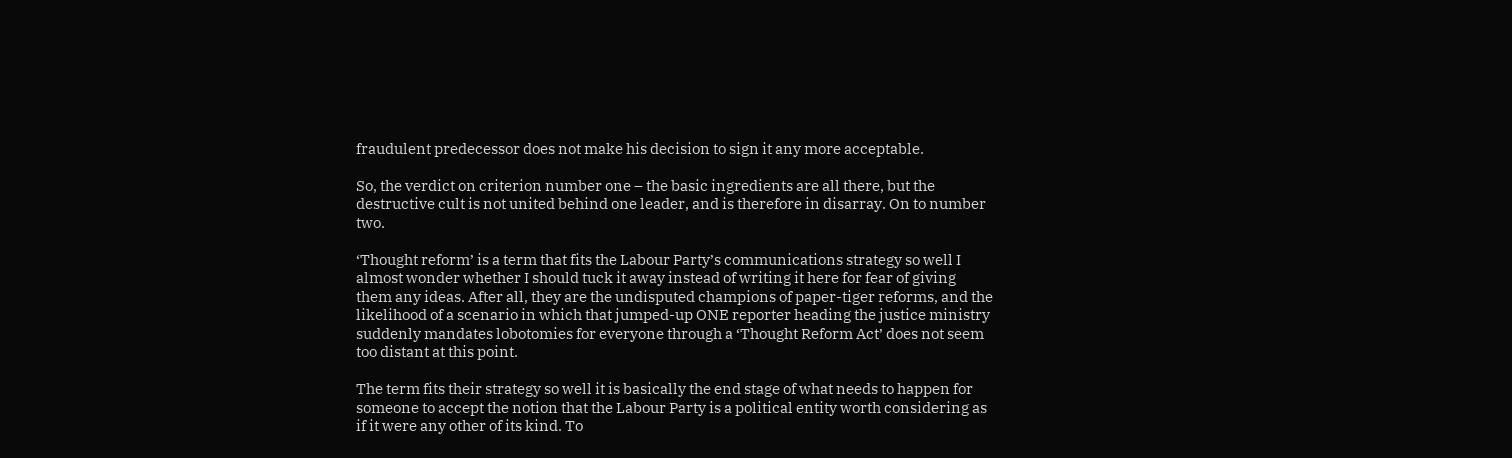fraudulent predecessor does not make his decision to sign it any more acceptable.

So, the verdict on criterion number one – the basic ingredients are all there, but the destructive cult is not united behind one leader, and is therefore in disarray. On to number two.

‘Thought reform’ is a term that fits the Labour Party’s communications strategy so well I almost wonder whether I should tuck it away instead of writing it here for fear of giving them any ideas. After all, they are the undisputed champions of paper-tiger reforms, and the likelihood of a scenario in which that jumped-up ONE reporter heading the justice ministry suddenly mandates lobotomies for everyone through a ‘Thought Reform Act’ does not seem too distant at this point.

The term fits their strategy so well it is basically the end stage of what needs to happen for someone to accept the notion that the Labour Party is a political entity worth considering as if it were any other of its kind. To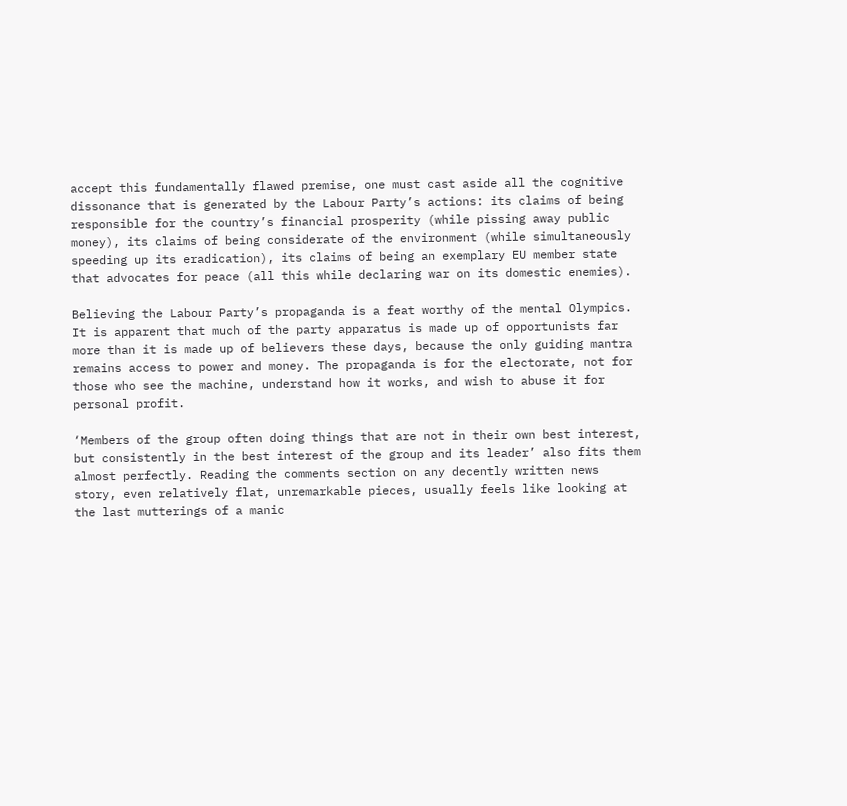accept this fundamentally flawed premise, one must cast aside all the cognitive dissonance that is generated by the Labour Party’s actions: its claims of being responsible for the country’s financial prosperity (while pissing away public money), its claims of being considerate of the environment (while simultaneously speeding up its eradication), its claims of being an exemplary EU member state that advocates for peace (all this while declaring war on its domestic enemies).

Believing the Labour Party’s propaganda is a feat worthy of the mental Olympics. It is apparent that much of the party apparatus is made up of opportunists far more than it is made up of believers these days, because the only guiding mantra remains access to power and money. The propaganda is for the electorate, not for those who see the machine, understand how it works, and wish to abuse it for personal profit.

‘Members of the group often doing things that are not in their own best interest, but consistently in the best interest of the group and its leader’ also fits them almost perfectly. Reading the comments section on any decently written news story, even relatively flat, unremarkable pieces, usually feels like looking at the last mutterings of a manic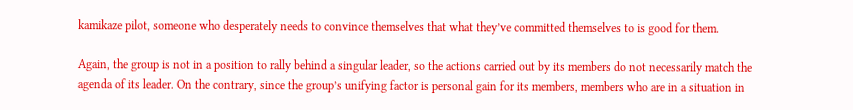kamikaze pilot, someone who desperately needs to convince themselves that what they’ve committed themselves to is good for them.

Again, the group is not in a position to rally behind a singular leader, so the actions carried out by its members do not necessarily match the agenda of its leader. On the contrary, since the group’s unifying factor is personal gain for its members, members who are in a situation in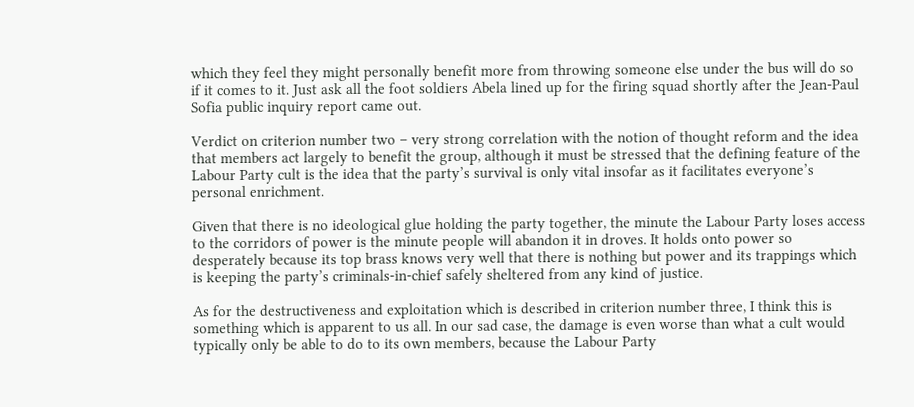which they feel they might personally benefit more from throwing someone else under the bus will do so if it comes to it. Just ask all the foot soldiers Abela lined up for the firing squad shortly after the Jean-Paul Sofia public inquiry report came out.

Verdict on criterion number two – very strong correlation with the notion of thought reform and the idea that members act largely to benefit the group, although it must be stressed that the defining feature of the Labour Party cult is the idea that the party’s survival is only vital insofar as it facilitates everyone’s personal enrichment.

Given that there is no ideological glue holding the party together, the minute the Labour Party loses access to the corridors of power is the minute people will abandon it in droves. It holds onto power so desperately because its top brass knows very well that there is nothing but power and its trappings which is keeping the party’s criminals-in-chief safely sheltered from any kind of justice.

As for the destructiveness and exploitation which is described in criterion number three, I think this is something which is apparent to us all. In our sad case, the damage is even worse than what a cult would typically only be able to do to its own members, because the Labour Party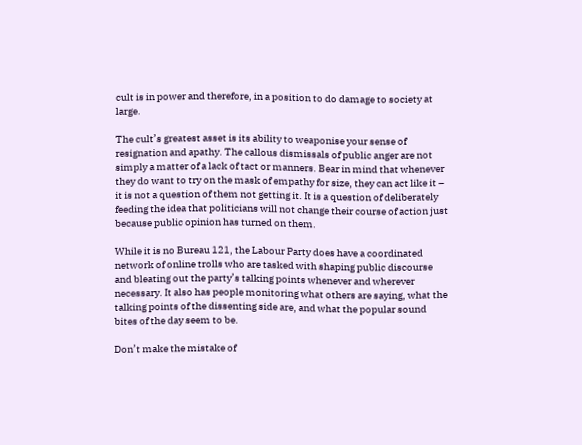cult is in power and therefore, in a position to do damage to society at large.

The cult’s greatest asset is its ability to weaponise your sense of resignation and apathy. The callous dismissals of public anger are not simply a matter of a lack of tact or manners. Bear in mind that whenever they do want to try on the mask of empathy for size, they can act like it – it is not a question of them not getting it. It is a question of deliberately feeding the idea that politicians will not change their course of action just because public opinion has turned on them.

While it is no Bureau 121, the Labour Party does have a coordinated network of online trolls who are tasked with shaping public discourse and bleating out the party’s talking points whenever and wherever necessary. It also has people monitoring what others are saying, what the talking points of the dissenting side are, and what the popular sound bites of the day seem to be.

Don’t make the mistake of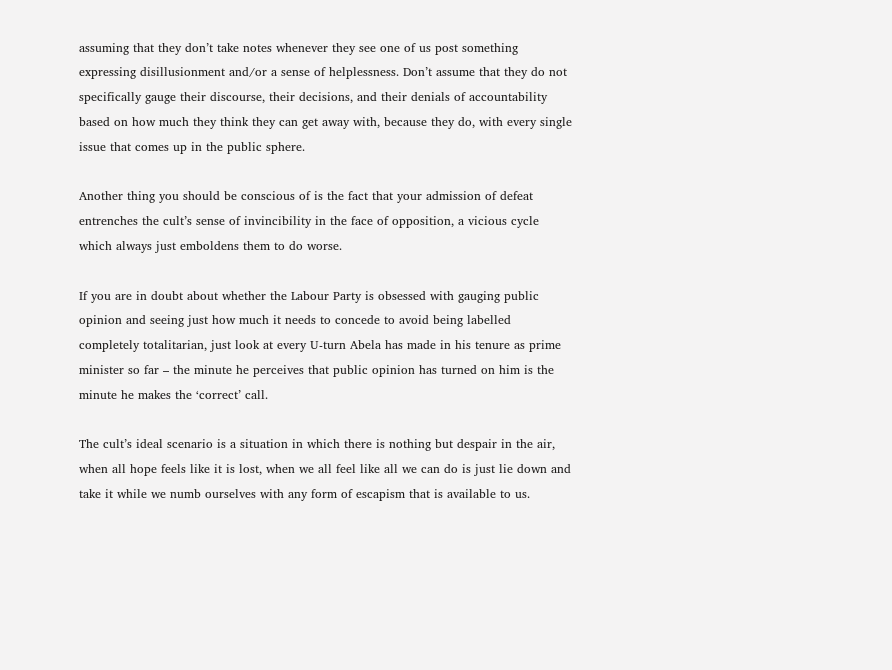assuming that they don’t take notes whenever they see one of us post something expressing disillusionment and/or a sense of helplessness. Don’t assume that they do not specifically gauge their discourse, their decisions, and their denials of accountability based on how much they think they can get away with, because they do, with every single issue that comes up in the public sphere.

Another thing you should be conscious of is the fact that your admission of defeat entrenches the cult’s sense of invincibility in the face of opposition, a vicious cycle which always just emboldens them to do worse.

If you are in doubt about whether the Labour Party is obsessed with gauging public opinion and seeing just how much it needs to concede to avoid being labelled completely totalitarian, just look at every U-turn Abela has made in his tenure as prime minister so far – the minute he perceives that public opinion has turned on him is the minute he makes the ‘correct’ call.

The cult’s ideal scenario is a situation in which there is nothing but despair in the air, when all hope feels like it is lost, when we all feel like all we can do is just lie down and take it while we numb ourselves with any form of escapism that is available to us.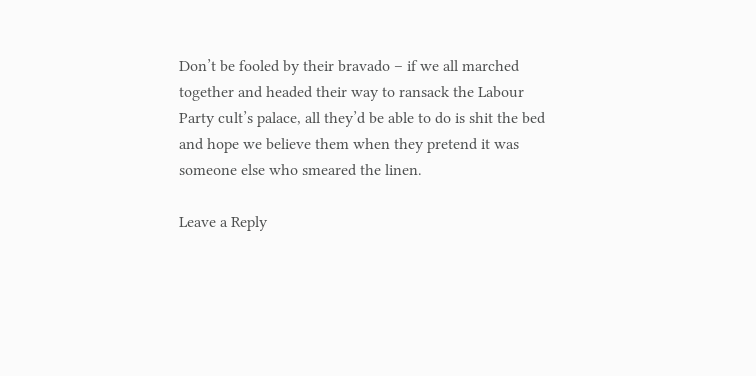Don’t be fooled by their bravado – if we all marched together and headed their way to ransack the Labour Party cult’s palace, all they’d be able to do is shit the bed and hope we believe them when they pretend it was someone else who smeared the linen.

Leave a Reply